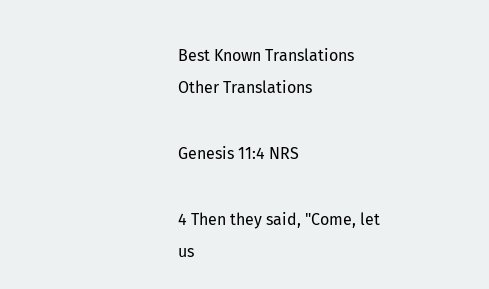Best Known Translations
Other Translations

Genesis 11:4 NRS

4 Then they said, "Come, let us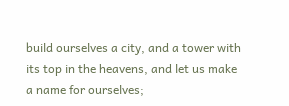build ourselves a city, and a tower with its top in the heavens, and let us make a name for ourselves;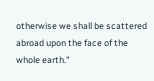otherwise we shall be scattered abroad upon the face of the whole earth."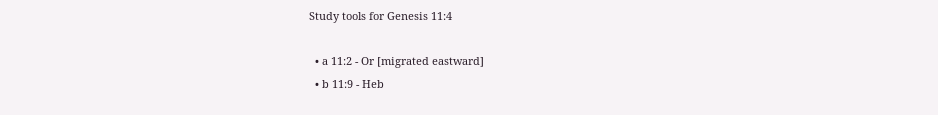Study tools for Genesis 11:4

  • a 11:2 - Or [migrated eastward]
  • b 11:9 - Heb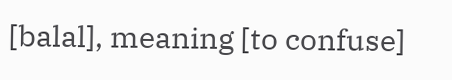[balal], meaning [to confuse]